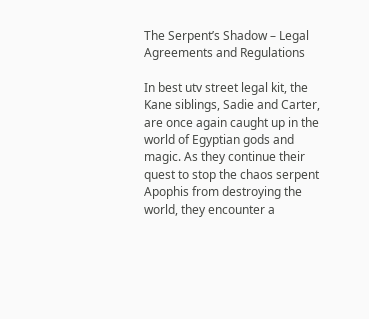The Serpent’s Shadow – Legal Agreements and Regulations

In best utv street legal kit, the Kane siblings, Sadie and Carter, are once again caught up in the world of Egyptian gods and magic. As they continue their quest to stop the chaos serpent Apophis from destroying the world, they encounter a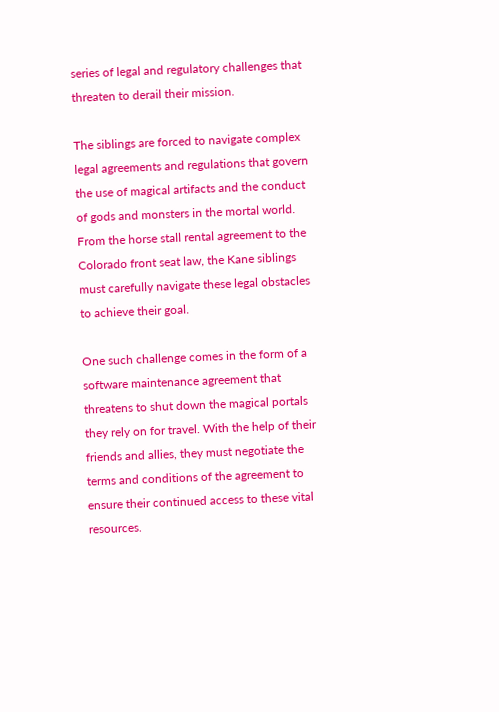series of legal and regulatory challenges that threaten to derail their mission.

The siblings are forced to navigate complex legal agreements and regulations that govern the use of magical artifacts and the conduct of gods and monsters in the mortal world. From the horse stall rental agreement to the Colorado front seat law, the Kane siblings must carefully navigate these legal obstacles to achieve their goal.

One such challenge comes in the form of a software maintenance agreement that threatens to shut down the magical portals they rely on for travel. With the help of their friends and allies, they must negotiate the terms and conditions of the agreement to ensure their continued access to these vital resources.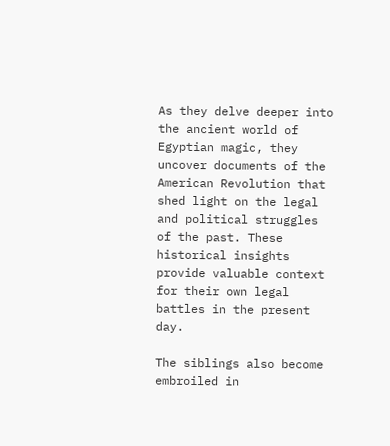As they delve deeper into the ancient world of Egyptian magic, they uncover documents of the American Revolution that shed light on the legal and political struggles of the past. These historical insights provide valuable context for their own legal battles in the present day.

The siblings also become embroiled in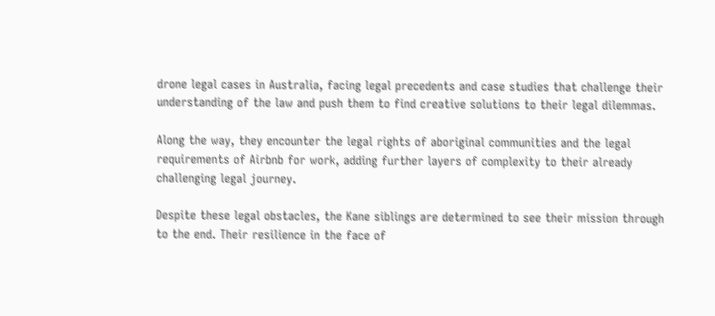drone legal cases in Australia, facing legal precedents and case studies that challenge their understanding of the law and push them to find creative solutions to their legal dilemmas.

Along the way, they encounter the legal rights of aboriginal communities and the legal requirements of Airbnb for work, adding further layers of complexity to their already challenging legal journey.

Despite these legal obstacles, the Kane siblings are determined to see their mission through to the end. Their resilience in the face of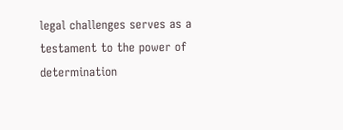legal challenges serves as a testament to the power of determination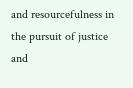and resourcefulness in the pursuit of justice and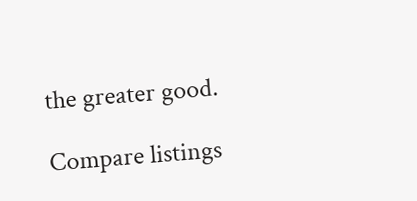the greater good.

Compare listings